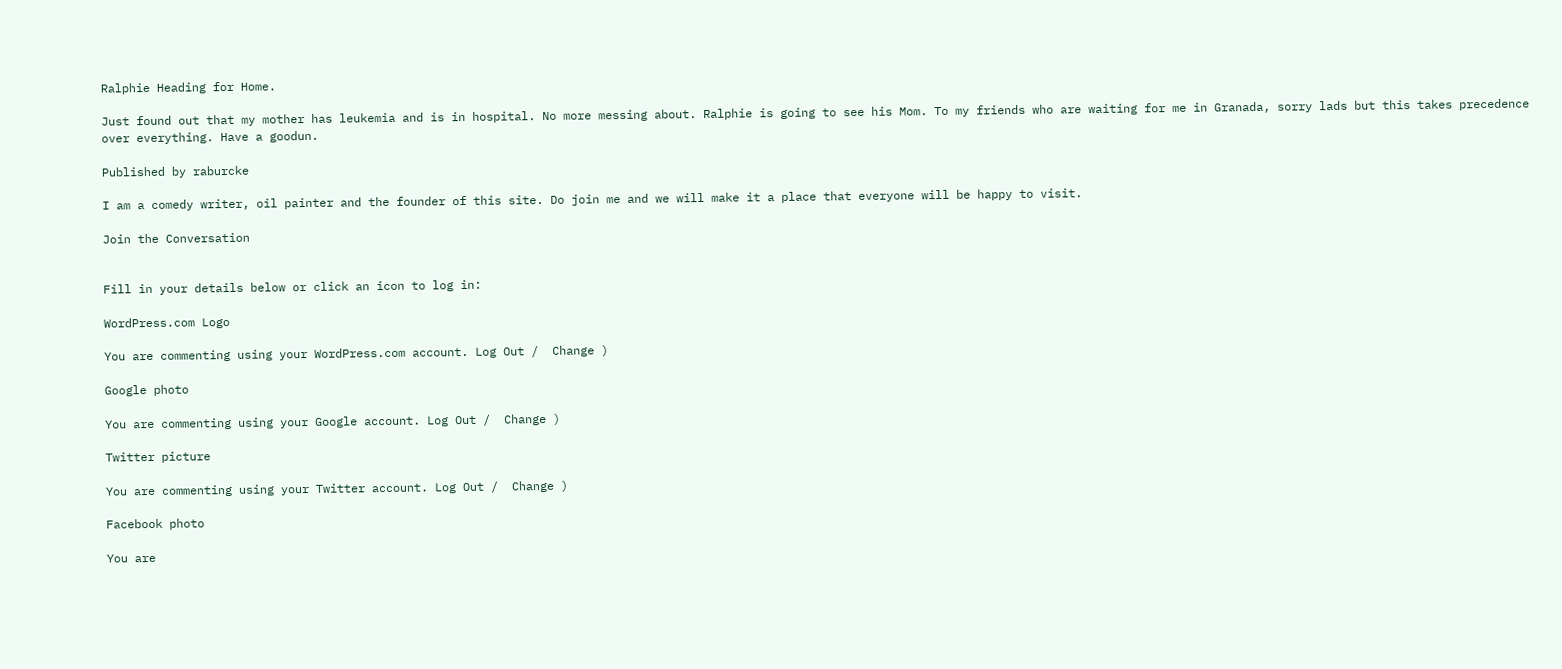Ralphie Heading for Home.

Just found out that my mother has leukemia and is in hospital. No more messing about. Ralphie is going to see his Mom. To my friends who are waiting for me in Granada, sorry lads but this takes precedence over everything. Have a goodun.

Published by raburcke

I am a comedy writer, oil painter and the founder of this site. Do join me and we will make it a place that everyone will be happy to visit.

Join the Conversation


Fill in your details below or click an icon to log in:

WordPress.com Logo

You are commenting using your WordPress.com account. Log Out /  Change )

Google photo

You are commenting using your Google account. Log Out /  Change )

Twitter picture

You are commenting using your Twitter account. Log Out /  Change )

Facebook photo

You are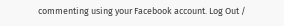commenting using your Facebook account. Log Out /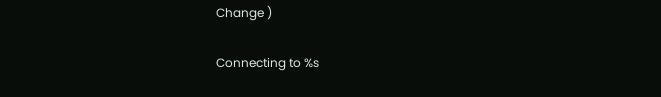Change )

Connecting to %s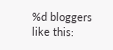%d bloggers like this: